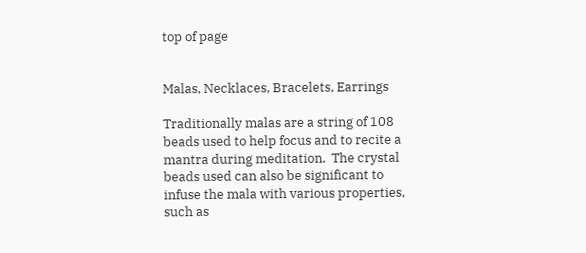top of page


Malas, Necklaces, Bracelets, Earrings

Traditionally malas are a string of 108 beads used to help focus and to recite a mantra during meditation.  The crystal beads used can also be significant to infuse the mala with various properties, such as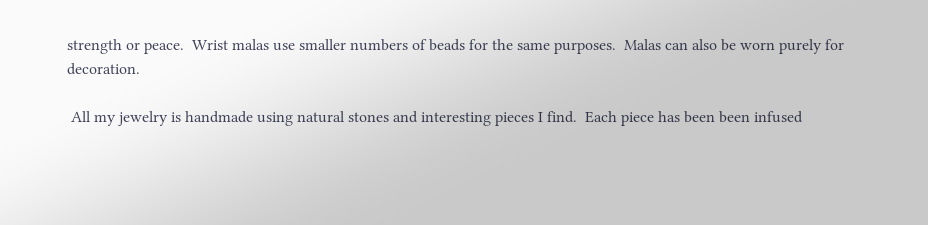strength or peace.  Wrist malas use smaller numbers of beads for the same purposes.  Malas can also be worn purely for decoration.

 All my jewelry is handmade using natural stones and interesting pieces I find.  Each piece has been been infused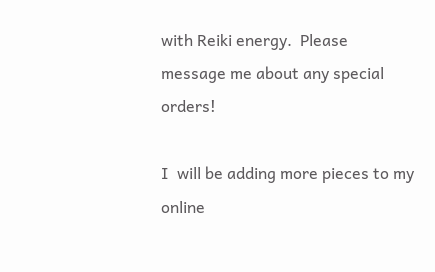with Reiki energy.  Please message me about any special orders!

I  will be adding more pieces to my online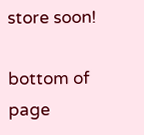store soon!

bottom of page